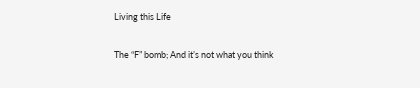Living this Life

The “F” bomb; And it’s not what you think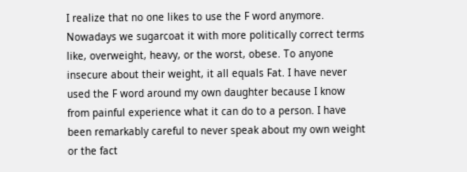I realize that no one likes to use the F word anymore. Nowadays we sugarcoat it with more politically correct terms like, overweight, heavy, or the worst, obese. To anyone insecure about their weight, it all equals Fat. I have never used the F word around my own daughter because I know from painful experience what it can do to a person. I have been remarkably careful to never speak about my own weight or the fact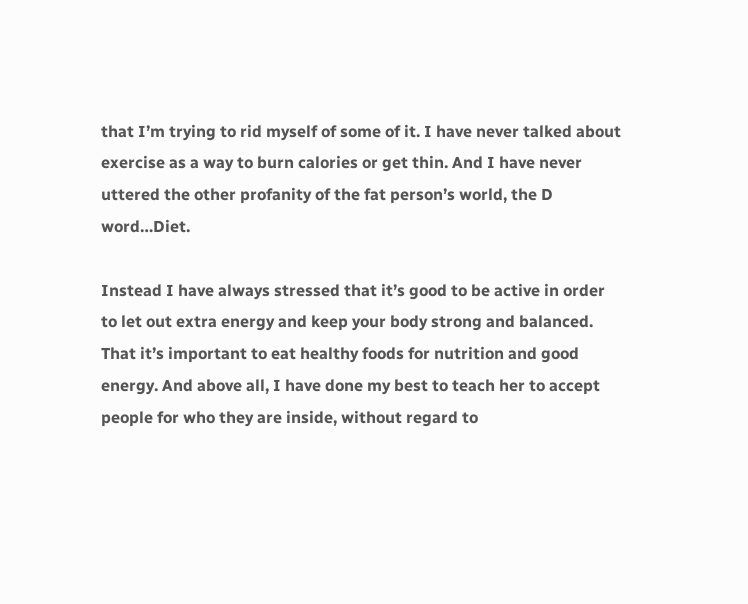that I’m trying to rid myself of some of it. I have never talked about exercise as a way to burn calories or get thin. And I have never uttered the other profanity of the fat person’s world, the D word…Diet.

Instead I have always stressed that it’s good to be active in order to let out extra energy and keep your body strong and balanced. That it’s important to eat healthy foods for nutrition and good energy. And above all, I have done my best to teach her to accept people for who they are inside, without regard to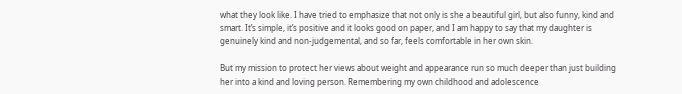what they look like. I have tried to emphasize that not only is she a beautiful girl, but also funny, kind and smart. It’s simple, it’s positive and it looks good on paper, and I am happy to say that my daughter is genuinely kind and non-judgemental, and so far, feels comfortable in her own skin.

But my mission to protect her views about weight and appearance run so much deeper than just building her into a kind and loving person. Remembering my own childhood and adolescence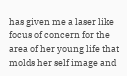has given me a laser like focus of concern for the area of her young life that molds her self image and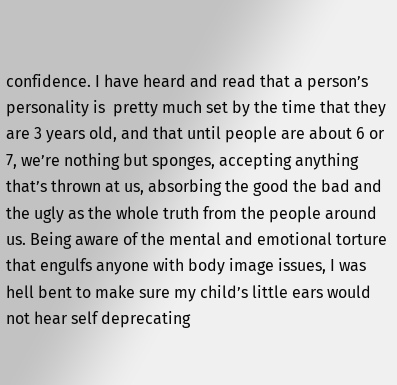confidence. I have heard and read that a person’s personality is  pretty much set by the time that they are 3 years old, and that until people are about 6 or 7, we’re nothing but sponges, accepting anything that’s thrown at us, absorbing the good the bad and the ugly as the whole truth from the people around us. Being aware of the mental and emotional torture that engulfs anyone with body image issues, I was hell bent to make sure my child’s little ears would not hear self deprecating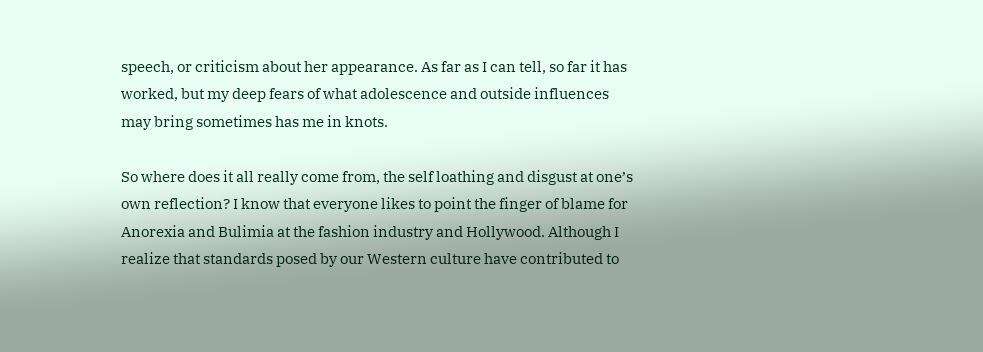speech, or criticism about her appearance. As far as I can tell, so far it has worked, but my deep fears of what adolescence and outside influences may bring sometimes has me in knots.

So where does it all really come from, the self loathing and disgust at one’s own reflection? I know that everyone likes to point the finger of blame for Anorexia and Bulimia at the fashion industry and Hollywood. Although I realize that standards posed by our Western culture have contributed to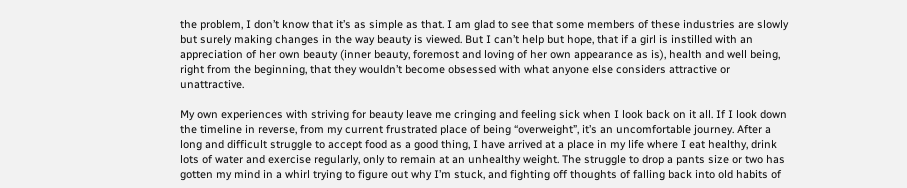the problem, I don’t know that it’s as simple as that. I am glad to see that some members of these industries are slowly but surely making changes in the way beauty is viewed. But I can’t help but hope, that if a girl is instilled with an appreciation of her own beauty (inner beauty, foremost and loving of her own appearance as is), health and well being, right from the beginning, that they wouldn’t become obsessed with what anyone else considers attractive or unattractive.

My own experiences with striving for beauty leave me cringing and feeling sick when I look back on it all. If I look down the timeline in reverse, from my current frustrated place of being “overweight”, it’s an uncomfortable journey. After a long and difficult struggle to accept food as a good thing, I have arrived at a place in my life where I eat healthy, drink lots of water and exercise regularly, only to remain at an unhealthy weight. The struggle to drop a pants size or two has gotten my mind in a whirl trying to figure out why I’m stuck, and fighting off thoughts of falling back into old habits of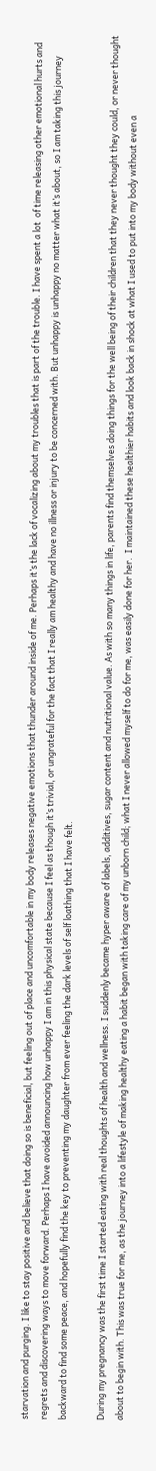starvation and purging. I like to stay positive and believe that doing so is beneficial, but feeling out of place and uncomfortable in my body releases negative emotions that thunder around inside of me. Perhaps it’s the lack of vocalizing about my troubles that is part of the trouble. I have spent a lot  of time releasing other emotional hurts and regrets and discovering ways to move forward. Perhaps I have avoided announcing how unhappy I am in this physical state because I feel as though it’s trivial, or ungrateful for the fact that I really am healthy and have no illness or injury to be concerned with. But unhappy is unhappy no matter what it’s about, so I am taking this journey backward to find some peace, and hopefully find the key to preventing my daughter from ever feeling the dark levels of self loathing that I have felt.

During my pregnancy was the first time I started eating with real thoughts of health and wellness. I suddenly became hyper aware of labels, additives, sugar content and nutritional value. As with so many things in life, parents find themselves doing things for the well being of their children that they never thought they could, or never thought about to begin with. This was true for me, as the journey into a lifestyle of making healthy eating a habit began with taking care of my unborn child; what I never allowed myself to do for me, was easily done for her.  I maintained these healthier habits and look back in shock at what I used to put into my body without even a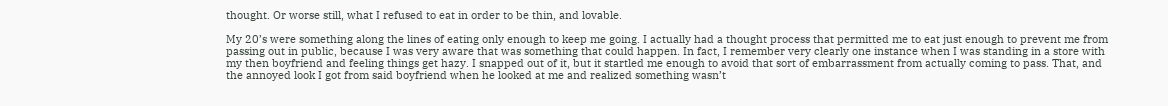thought. Or worse still, what I refused to eat in order to be thin, and lovable.

My 20’s were something along the lines of eating only enough to keep me going. I actually had a thought process that permitted me to eat just enough to prevent me from passing out in public, because I was very aware that was something that could happen. In fact, I remember very clearly one instance when I was standing in a store with my then boyfriend and feeling things get hazy. I snapped out of it, but it startled me enough to avoid that sort of embarrassment from actually coming to pass. That, and the annoyed look I got from said boyfriend when he looked at me and realized something wasn’t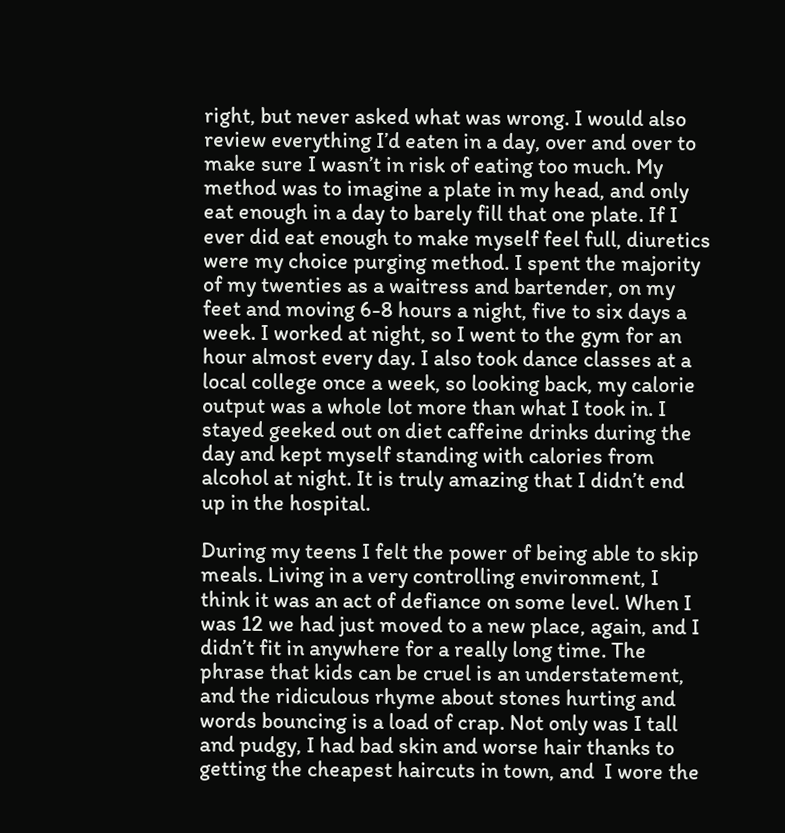right, but never asked what was wrong. I would also review everything I’d eaten in a day, over and over to make sure I wasn’t in risk of eating too much. My method was to imagine a plate in my head, and only eat enough in a day to barely fill that one plate. If I ever did eat enough to make myself feel full, diuretics were my choice purging method. I spent the majority of my twenties as a waitress and bartender, on my feet and moving 6-8 hours a night, five to six days a week. I worked at night, so I went to the gym for an hour almost every day. I also took dance classes at a local college once a week, so looking back, my calorie output was a whole lot more than what I took in. I stayed geeked out on diet caffeine drinks during the day and kept myself standing with calories from alcohol at night. It is truly amazing that I didn’t end up in the hospital.

During my teens I felt the power of being able to skip meals. Living in a very controlling environment, I think it was an act of defiance on some level. When I was 12 we had just moved to a new place, again, and I didn’t fit in anywhere for a really long time. The phrase that kids can be cruel is an understatement, and the ridiculous rhyme about stones hurting and words bouncing is a load of crap. Not only was I tall and pudgy, I had bad skin and worse hair thanks to getting the cheapest haircuts in town, and  I wore the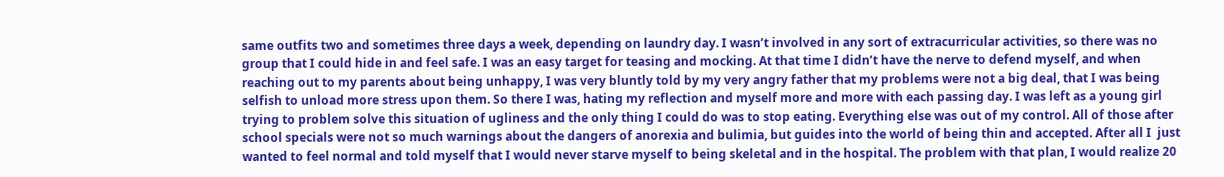same outfits two and sometimes three days a week, depending on laundry day. I wasn’t involved in any sort of extracurricular activities, so there was no group that I could hide in and feel safe. I was an easy target for teasing and mocking. At that time I didn’t have the nerve to defend myself, and when reaching out to my parents about being unhappy, I was very bluntly told by my very angry father that my problems were not a big deal, that I was being selfish to unload more stress upon them. So there I was, hating my reflection and myself more and more with each passing day. I was left as a young girl trying to problem solve this situation of ugliness and the only thing I could do was to stop eating. Everything else was out of my control. All of those after school specials were not so much warnings about the dangers of anorexia and bulimia, but guides into the world of being thin and accepted. After all I  just wanted to feel normal and told myself that I would never starve myself to being skeletal and in the hospital. The problem with that plan, I would realize 20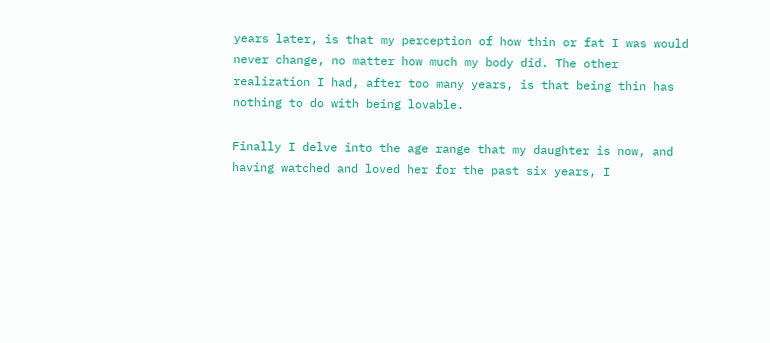years later, is that my perception of how thin or fat I was would never change, no matter how much my body did. The other realization I had, after too many years, is that being thin has nothing to do with being lovable.

Finally I delve into the age range that my daughter is now, and having watched and loved her for the past six years, I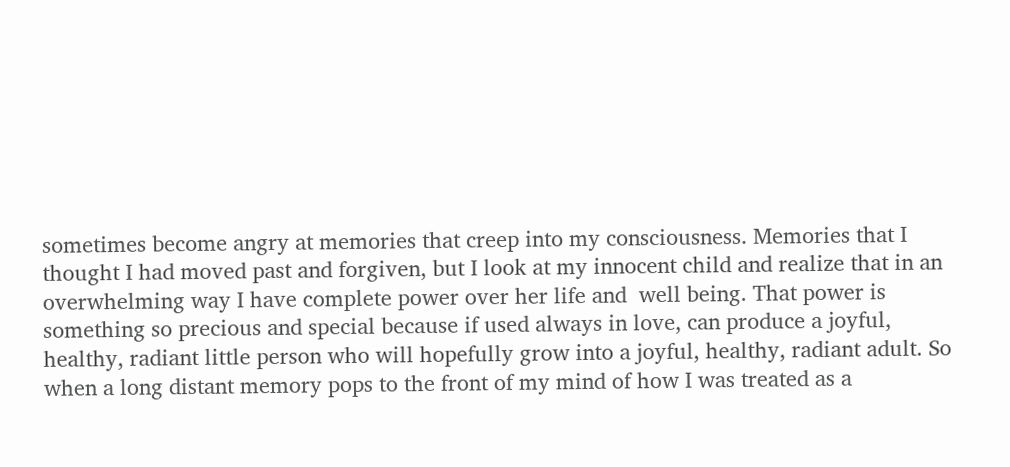sometimes become angry at memories that creep into my consciousness. Memories that I thought I had moved past and forgiven, but I look at my innocent child and realize that in an overwhelming way I have complete power over her life and  well being. That power is something so precious and special because if used always in love, can produce a joyful, healthy, radiant little person who will hopefully grow into a joyful, healthy, radiant adult. So when a long distant memory pops to the front of my mind of how I was treated as a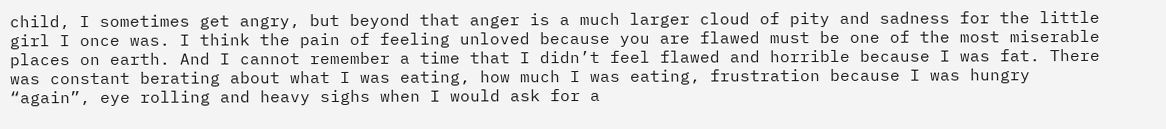child, I sometimes get angry, but beyond that anger is a much larger cloud of pity and sadness for the little girl I once was. I think the pain of feeling unloved because you are flawed must be one of the most miserable places on earth. And I cannot remember a time that I didn’t feel flawed and horrible because I was fat. There was constant berating about what I was eating, how much I was eating, frustration because I was hungry “again”, eye rolling and heavy sighs when I would ask for a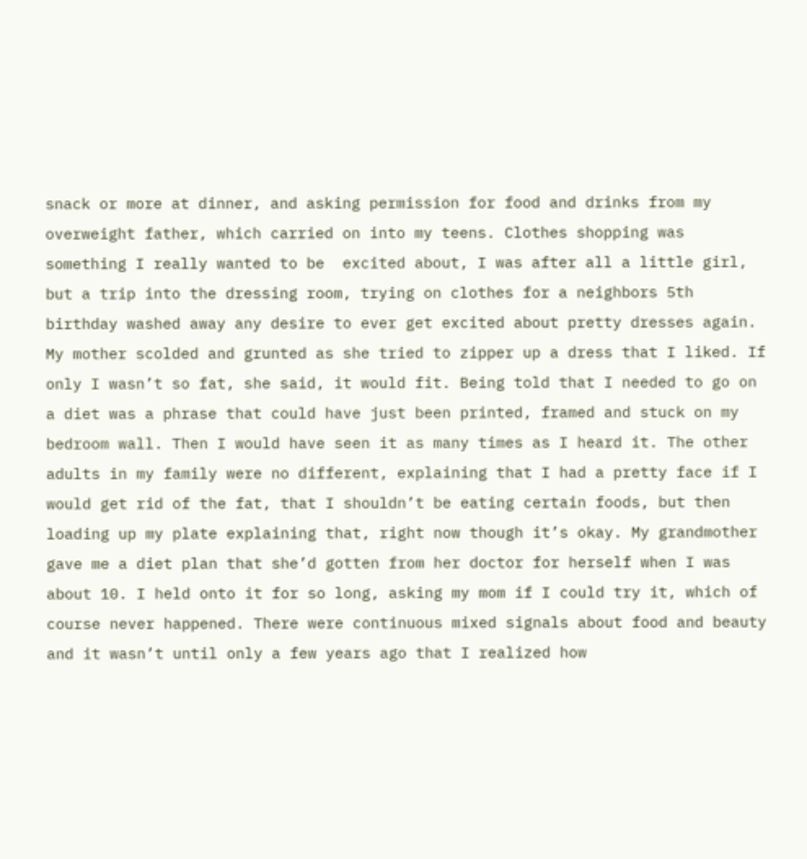snack or more at dinner, and asking permission for food and drinks from my overweight father, which carried on into my teens. Clothes shopping was something I really wanted to be  excited about, I was after all a little girl, but a trip into the dressing room, trying on clothes for a neighbors 5th birthday washed away any desire to ever get excited about pretty dresses again. My mother scolded and grunted as she tried to zipper up a dress that I liked. If only I wasn’t so fat, she said, it would fit. Being told that I needed to go on a diet was a phrase that could have just been printed, framed and stuck on my bedroom wall. Then I would have seen it as many times as I heard it. The other adults in my family were no different, explaining that I had a pretty face if I would get rid of the fat, that I shouldn’t be eating certain foods, but then loading up my plate explaining that, right now though it’s okay. My grandmother gave me a diet plan that she’d gotten from her doctor for herself when I was about 10. I held onto it for so long, asking my mom if I could try it, which of course never happened. There were continuous mixed signals about food and beauty and it wasn’t until only a few years ago that I realized how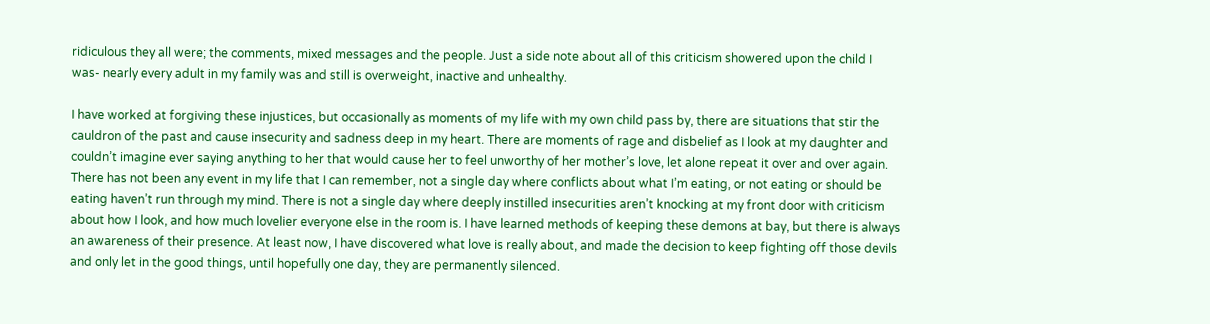ridiculous they all were; the comments, mixed messages and the people. Just a side note about all of this criticism showered upon the child I was- nearly every adult in my family was and still is overweight, inactive and unhealthy.

I have worked at forgiving these injustices, but occasionally as moments of my life with my own child pass by, there are situations that stir the cauldron of the past and cause insecurity and sadness deep in my heart. There are moments of rage and disbelief as I look at my daughter and couldn’t imagine ever saying anything to her that would cause her to feel unworthy of her mother’s love, let alone repeat it over and over again. There has not been any event in my life that I can remember, not a single day where conflicts about what I’m eating, or not eating or should be eating haven’t run through my mind. There is not a single day where deeply instilled insecurities aren’t knocking at my front door with criticism about how I look, and how much lovelier everyone else in the room is. I have learned methods of keeping these demons at bay, but there is always an awareness of their presence. At least now, I have discovered what love is really about, and made the decision to keep fighting off those devils and only let in the good things, until hopefully one day, they are permanently silenced.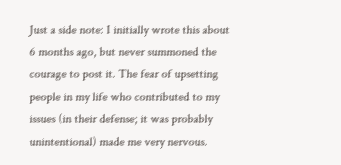Just a side note: I initially wrote this about 6 months ago, but never summoned the courage to post it. The fear of upsetting people in my life who contributed to my issues (in their defense; it was probably unintentional) made me very nervous.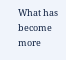What has become more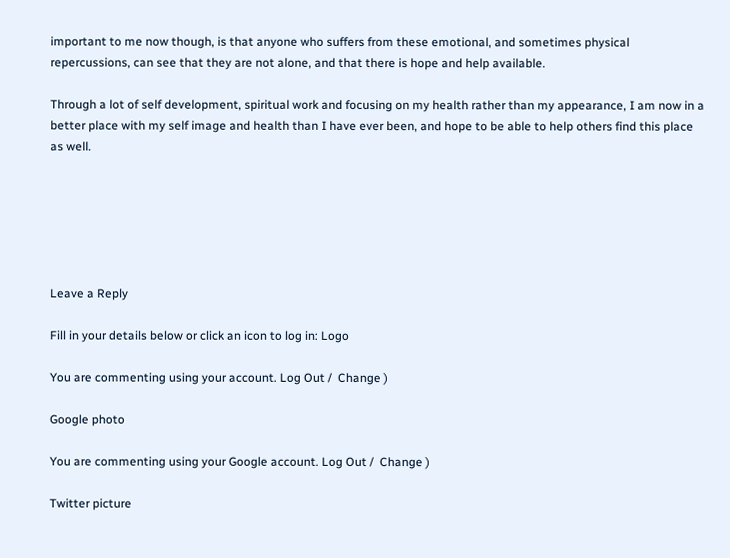important to me now though, is that anyone who suffers from these emotional, and sometimes physical repercussions, can see that they are not alone, and that there is hope and help available.

Through a lot of self development, spiritual work and focusing on my health rather than my appearance, I am now in a better place with my self image and health than I have ever been, and hope to be able to help others find this place as well.






Leave a Reply

Fill in your details below or click an icon to log in: Logo

You are commenting using your account. Log Out /  Change )

Google photo

You are commenting using your Google account. Log Out /  Change )

Twitter picture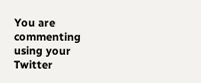You are commenting using your Twitter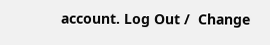account. Log Out /  Change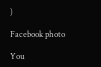)

Facebook photo

You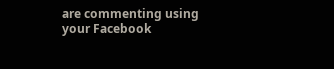are commenting using your Facebook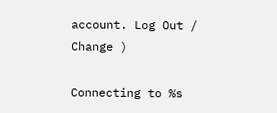account. Log Out /  Change )

Connecting to %s